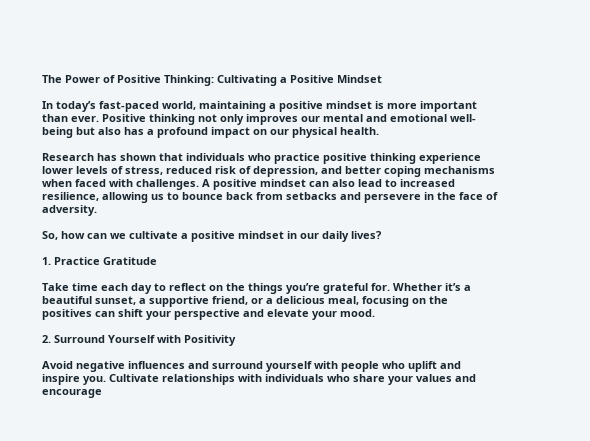The Power of Positive Thinking: Cultivating a Positive Mindset

In today’s fast-paced world, maintaining a positive mindset is more important than ever. Positive thinking not only improves our mental and emotional well-being but also has a profound impact on our physical health.

Research has shown that individuals who practice positive thinking experience lower levels of stress, reduced risk of depression, and better coping mechanisms when faced with challenges. A positive mindset can also lead to increased resilience, allowing us to bounce back from setbacks and persevere in the face of adversity.

So, how can we cultivate a positive mindset in our daily lives?

1. Practice Gratitude

Take time each day to reflect on the things you’re grateful for. Whether it’s a beautiful sunset, a supportive friend, or a delicious meal, focusing on the positives can shift your perspective and elevate your mood.

2. Surround Yourself with Positivity

Avoid negative influences and surround yourself with people who uplift and inspire you. Cultivate relationships with individuals who share your values and encourage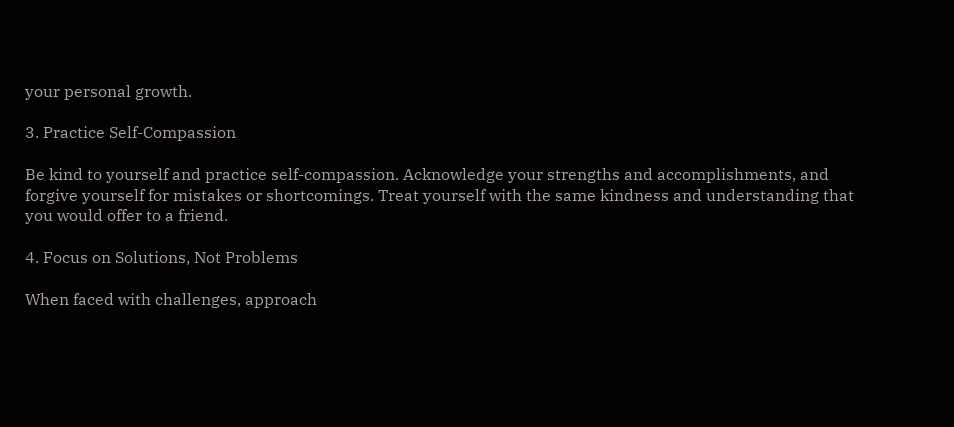your personal growth.

3. Practice Self-Compassion

Be kind to yourself and practice self-compassion. Acknowledge your strengths and accomplishments, and forgive yourself for mistakes or shortcomings. Treat yourself with the same kindness and understanding that you would offer to a friend.

4. Focus on Solutions, Not Problems

When faced with challenges, approach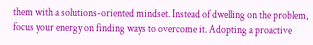them with a solutions-oriented mindset. Instead of dwelling on the problem, focus your energy on finding ways to overcome it. Adopting a proactive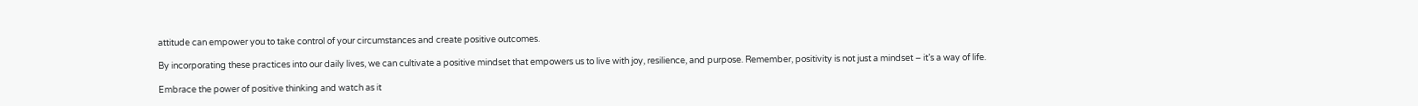attitude can empower you to take control of your circumstances and create positive outcomes.

By incorporating these practices into our daily lives, we can cultivate a positive mindset that empowers us to live with joy, resilience, and purpose. Remember, positivity is not just a mindset – it’s a way of life.

Embrace the power of positive thinking and watch as it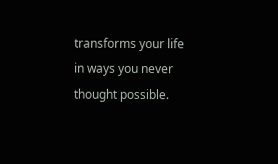transforms your life in ways you never thought possible.